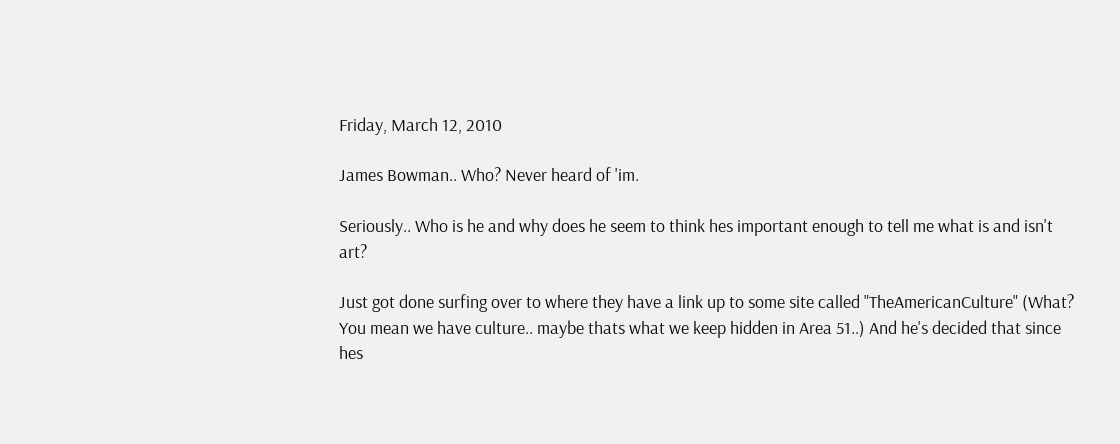Friday, March 12, 2010

James Bowman.. Who? Never heard of 'im.

Seriously.. Who is he and why does he seem to think hes important enough to tell me what is and isn't art?

Just got done surfing over to where they have a link up to some site called "TheAmericanCulture" (What? You mean we have culture.. maybe thats what we keep hidden in Area 51..) And he's decided that since hes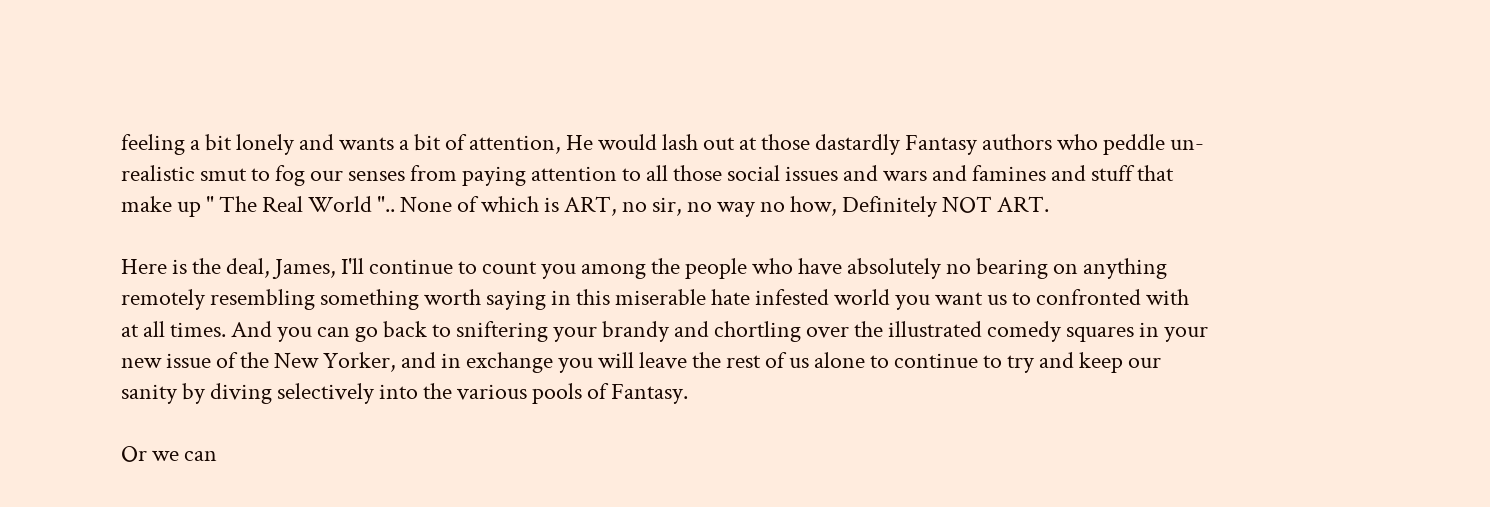feeling a bit lonely and wants a bit of attention, He would lash out at those dastardly Fantasy authors who peddle un-realistic smut to fog our senses from paying attention to all those social issues and wars and famines and stuff that make up " The Real World ".. None of which is ART, no sir, no way no how, Definitely NOT ART.

Here is the deal, James, I'll continue to count you among the people who have absolutely no bearing on anything remotely resembling something worth saying in this miserable hate infested world you want us to confronted with at all times. And you can go back to sniftering your brandy and chortling over the illustrated comedy squares in your new issue of the New Yorker, and in exchange you will leave the rest of us alone to continue to try and keep our sanity by diving selectively into the various pools of Fantasy.

Or we can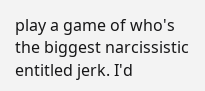play a game of who's the biggest narcissistic entitled jerk. I'd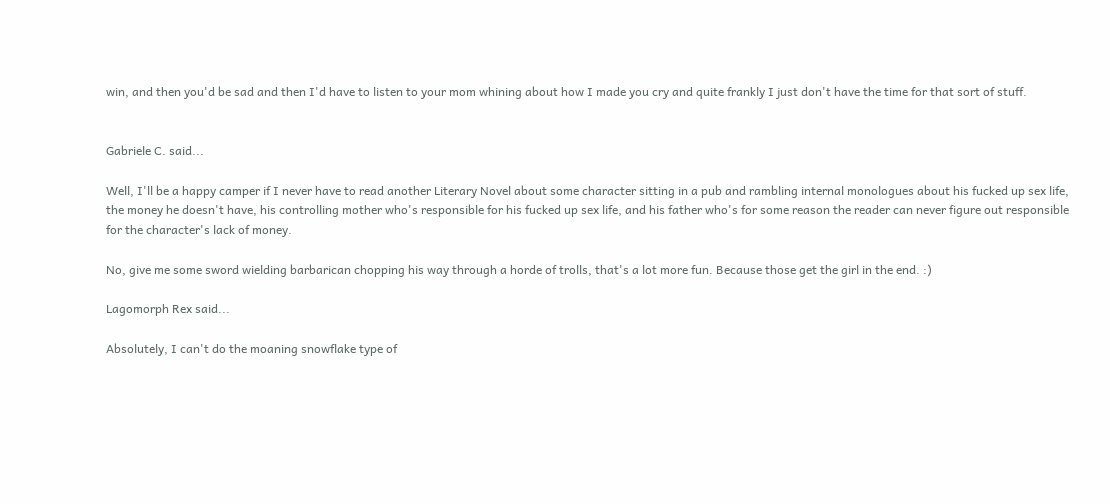win, and then you'd be sad and then I'd have to listen to your mom whining about how I made you cry and quite frankly I just don't have the time for that sort of stuff.


Gabriele C. said...

Well, I'll be a happy camper if I never have to read another Literary Novel about some character sitting in a pub and rambling internal monologues about his fucked up sex life, the money he doesn't have, his controlling mother who's responsible for his fucked up sex life, and his father who's for some reason the reader can never figure out responsible for the character's lack of money.

No, give me some sword wielding barbarican chopping his way through a horde of trolls, that's a lot more fun. Because those get the girl in the end. :)

Lagomorph Rex said...

Absolutely, I can't do the moaning snowflake type of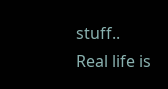stuff.. Real life is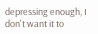depressing enough, I don't want it to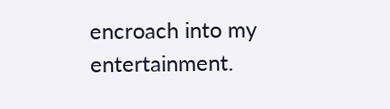encroach into my entertainment.